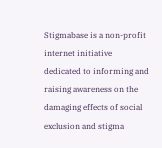Stigmabase is a non-profit internet initiative dedicated to informing and raising awareness on the damaging effects of social exclusion and stigma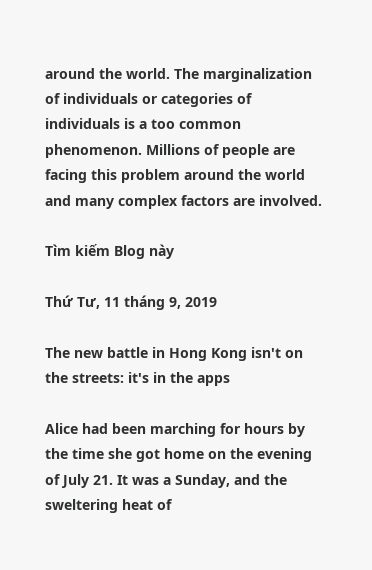around the world. The marginalization of individuals or categories of individuals is a too common phenomenon. Millions of people are facing this problem around the world and many complex factors are involved.

Tìm kiếm Blog này

Thứ Tư, 11 tháng 9, 2019

The new battle in Hong Kong isn't on the streets: it's in the apps

Alice had been marching for hours by the time she got home on the evening of July 21. It was a Sunday, and the sweltering heat of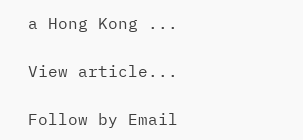a Hong Kong ...

View article...

Follow by Email